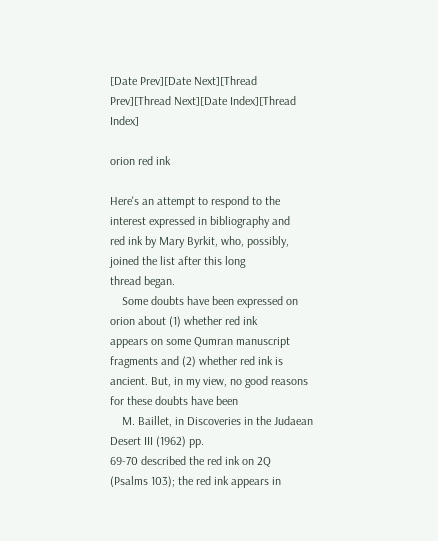[Date Prev][Date Next][Thread Prev][Thread Next][Date Index][Thread Index]

orion red ink

Here's an attempt to respond to the interest expressed in bibliography and
red ink by Mary Byrkit, who, possibly, joined the list after this long
thread began.
    Some doubts have been expressed on orion about (1) whether red ink
appears on some Qumran manuscript fragments and (2) whether red ink is
ancient. But, in my view, no good reasons for these doubts have been
    M. Baillet, in Discoveries in the Judaean Desert III (1962) pp.
69-70 described the red ink on 2Q  (Psalms 103); the red ink appears in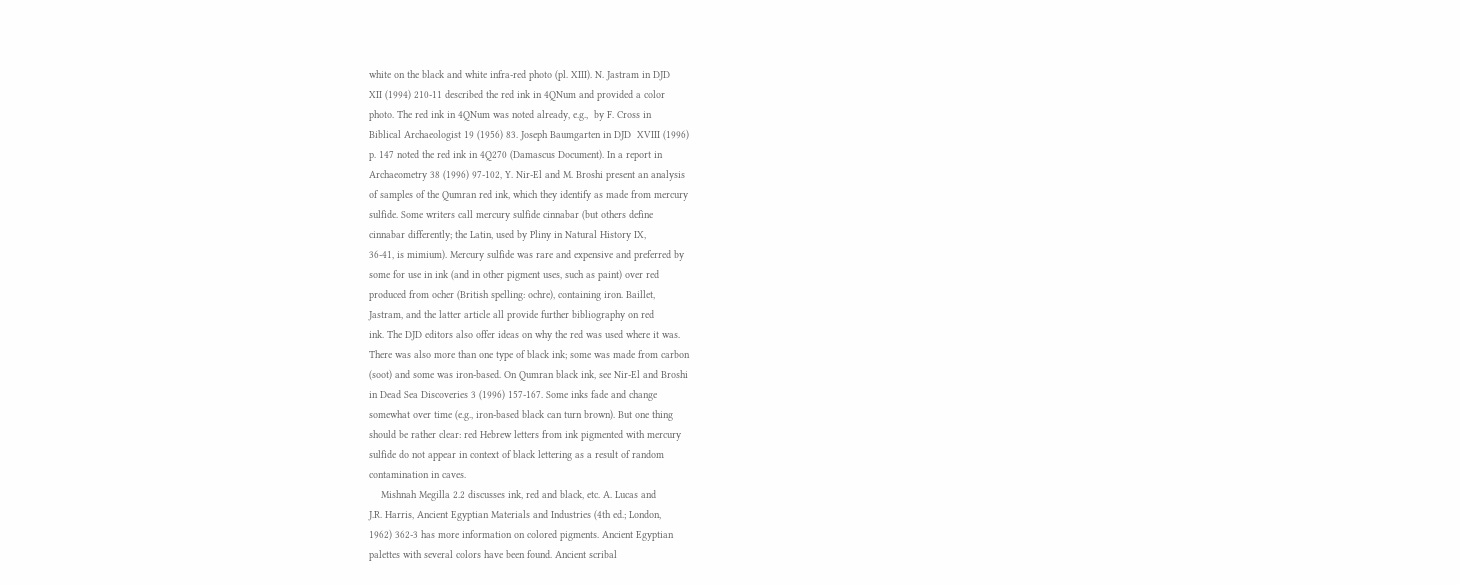white on the black and white infra-red photo (pl. XIII). N. Jastram in DJD
XII (1994) 210-11 described the red ink in 4QNum and provided a color
photo. The red ink in 4QNum was noted already, e.g.,  by F. Cross in
Biblical Archaeologist 19 (1956) 83. Joseph Baumgarten in DJD  XVIII (1996)
p. 147 noted the red ink in 4Q270 (Damascus Document). In a report in
Archaeometry 38 (1996) 97-102, Y. Nir-El and M. Broshi present an analysis
of samples of the Qumran red ink, which they identify as made from mercury
sulfide. Some writers call mercury sulfide cinnabar (but others define
cinnabar differently; the Latin, used by Pliny in Natural History IX,
36-41, is mimium). Mercury sulfide was rare and expensive and preferred by
some for use in ink (and in other pigment uses, such as paint) over red
produced from ocher (British spelling: ochre), containing iron. Baillet,
Jastram, and the latter article all provide further bibliography on red
ink. The DJD editors also offer ideas on why the red was used where it was.
There was also more than one type of black ink; some was made from carbon
(soot) and some was iron-based. On Qumran black ink, see Nir-El and Broshi
in Dead Sea Discoveries 3 (1996) 157-167. Some inks fade and change
somewhat over time (e.g., iron-based black can turn brown). But one thing
should be rather clear: red Hebrew letters from ink pigmented with mercury
sulfide do not appear in context of black lettering as a result of random
contamination in caves.
    Mishnah Megilla 2.2 discusses ink, red and black, etc. A. Lucas and
J.R. Harris, Ancient Egyptian Materials and Industries (4th ed.; London,
1962) 362-3 has more information on colored pigments. Ancient Egyptian
palettes with several colors have been found. Ancient scribal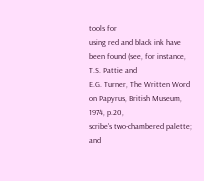tools for
using red and black ink have been found (see, for instance, T.S. Pattie and
E.G. Turner, The Written Word on Papyrus, British Museum, 1974, p.20,
scribe's two-chambered palette; and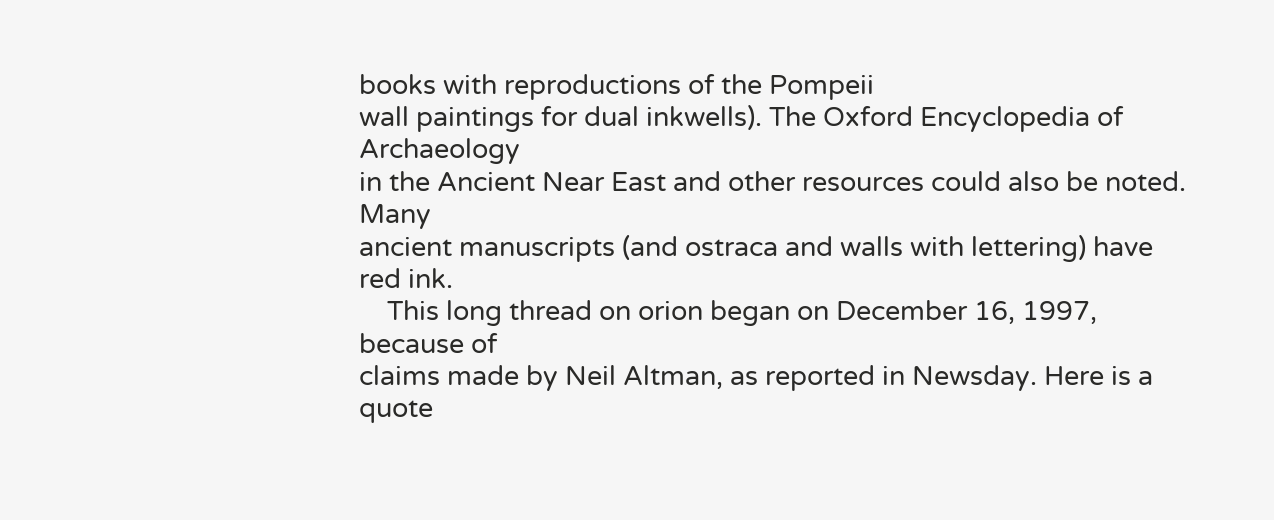books with reproductions of the Pompeii
wall paintings for dual inkwells). The Oxford Encyclopedia of Archaeology
in the Ancient Near East and other resources could also be noted. Many
ancient manuscripts (and ostraca and walls with lettering) have red ink.
    This long thread on orion began on December 16, 1997, because of
claims made by Neil Altman, as reported in Newsday. Here is a quote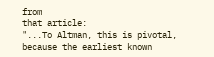from
that article:
"...To Altman, this is pivotal, because the earliest known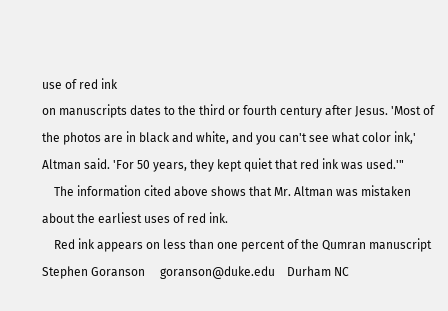use of red ink
on manuscripts dates to the third or fourth century after Jesus. 'Most of
the photos are in black and white, and you can't see what color ink,'
Altman said. 'For 50 years, they kept quiet that red ink was used.'"
    The information cited above shows that Mr. Altman was mistaken
about the earliest uses of red ink.
    Red ink appears on less than one percent of the Qumran manuscript
Stephen Goranson     goranson@duke.edu    Durham NC